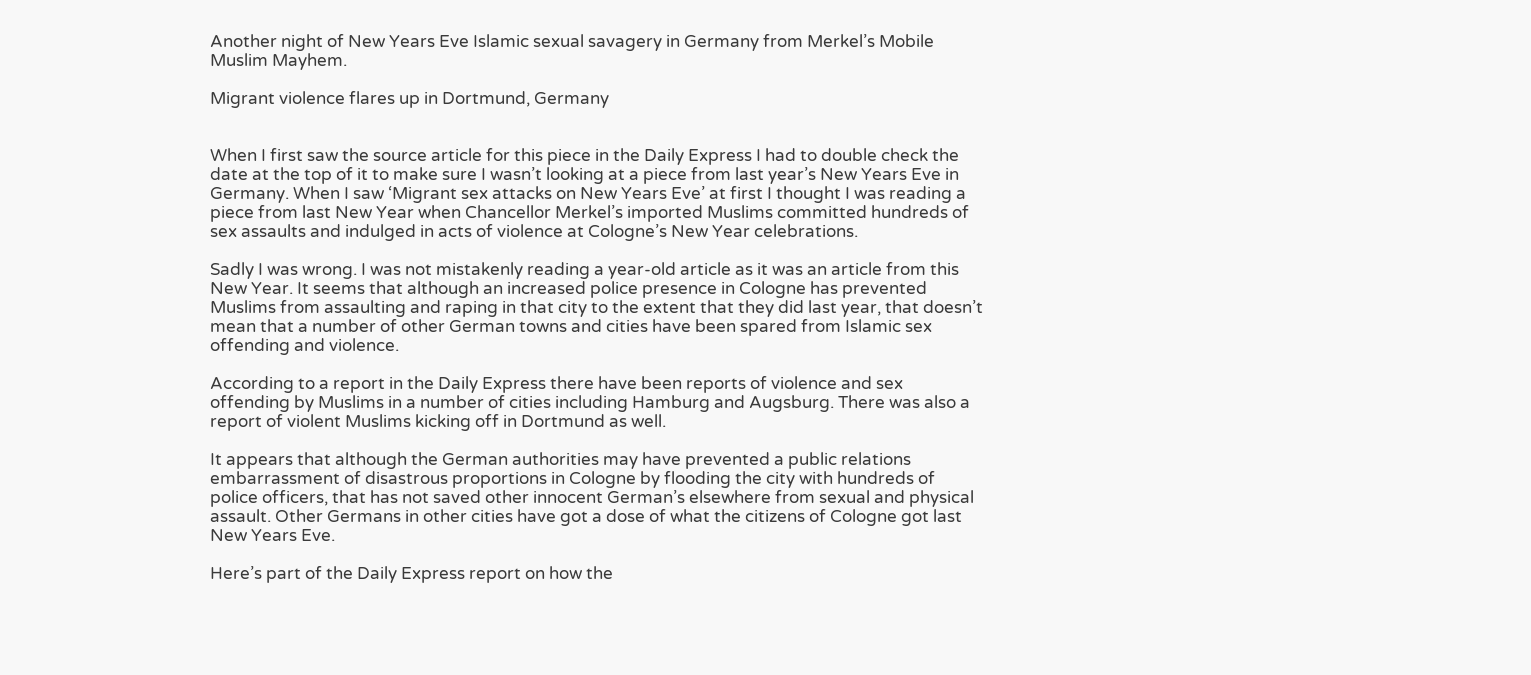Another night of New Years Eve Islamic sexual savagery in Germany from Merkel’s Mobile Muslim Mayhem.

Migrant violence flares up in Dortmund, Germany


When I first saw the source article for this piece in the Daily Express I had to double check the date at the top of it to make sure I wasn’t looking at a piece from last year’s New Years Eve in Germany. When I saw ‘Migrant sex attacks on New Years Eve’ at first I thought I was reading a piece from last New Year when Chancellor Merkel’s imported Muslims committed hundreds of sex assaults and indulged in acts of violence at Cologne’s New Year celebrations.

Sadly I was wrong. I was not mistakenly reading a year-old article as it was an article from this New Year. It seems that although an increased police presence in Cologne has prevented Muslims from assaulting and raping in that city to the extent that they did last year, that doesn’t mean that a number of other German towns and cities have been spared from Islamic sex offending and violence.

According to a report in the Daily Express there have been reports of violence and sex offending by Muslims in a number of cities including Hamburg and Augsburg. There was also a report of violent Muslims kicking off in Dortmund as well.

It appears that although the German authorities may have prevented a public relations embarrassment of disastrous proportions in Cologne by flooding the city with hundreds of police officers, that has not saved other innocent German’s elsewhere from sexual and physical assault. Other Germans in other cities have got a dose of what the citizens of Cologne got last New Years Eve.

Here’s part of the Daily Express report on how the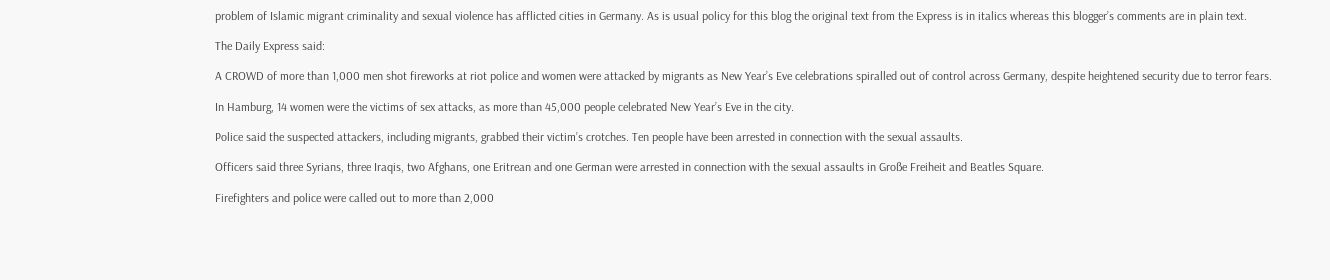problem of Islamic migrant criminality and sexual violence has afflicted cities in Germany. As is usual policy for this blog the original text from the Express is in italics whereas this blogger’s comments are in plain text.

The Daily Express said:

A CROWD of more than 1,000 men shot fireworks at riot police and women were attacked by migrants as New Year’s Eve celebrations spiralled out of control across Germany, despite heightened security due to terror fears.

In Hamburg, 14 women were the victims of sex attacks, as more than 45,000 people celebrated New Year’s Eve in the city.

Police said the suspected attackers, including migrants, grabbed their victim’s crotches. Ten people have been arrested in connection with the sexual assaults.

Officers said three Syrians, three Iraqis, two Afghans, one Eritrean and one German were arrested in connection with the sexual assaults in Große Freiheit and Beatles Square.

Firefighters and police were called out to more than 2,000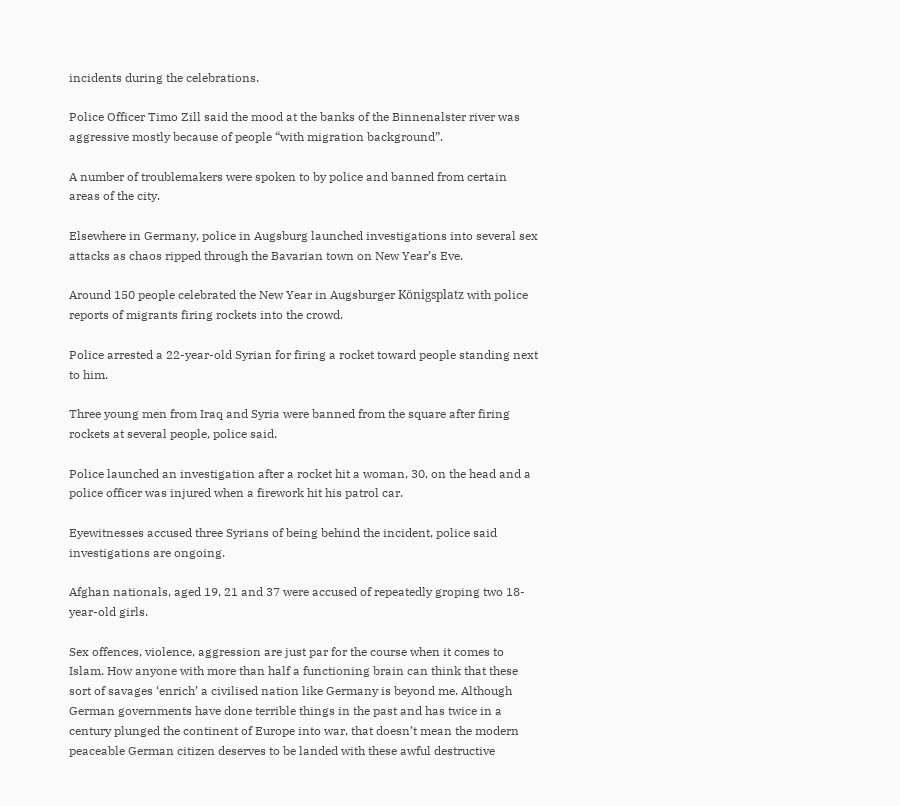incidents during the celebrations.

Police Officer Timo Zill said the mood at the banks of the Binnenalster river was aggressive mostly because of people “with migration background”.

A number of troublemakers were spoken to by police and banned from certain areas of the city.

Elsewhere in Germany, police in Augsburg launched investigations into several sex attacks as chaos ripped through the Bavarian town on New Year’s Eve.

Around 150 people celebrated the New Year in Augsburger Königsplatz with police reports of migrants firing rockets into the crowd.

Police arrested a 22-year-old Syrian for firing a rocket toward people standing next to him.

Three young men from Iraq and Syria were banned from the square after firing rockets at several people, police said.

Police launched an investigation after a rocket hit a woman, 30, on the head and a police officer was injured when a firework hit his patrol car.

Eyewitnesses accused three Syrians of being behind the incident, police said investigations are ongoing.

Afghan nationals, aged 19, 21 and 37 were accused of repeatedly groping two 18-year-old girls.

Sex offences, violence, aggression are just par for the course when it comes to Islam. How anyone with more than half a functioning brain can think that these sort of savages ‘enrich’ a civilised nation like Germany is beyond me. Although German governments have done terrible things in the past and has twice in a century plunged the continent of Europe into war, that doesn’t mean the modern peaceable German citizen deserves to be landed with these awful destructive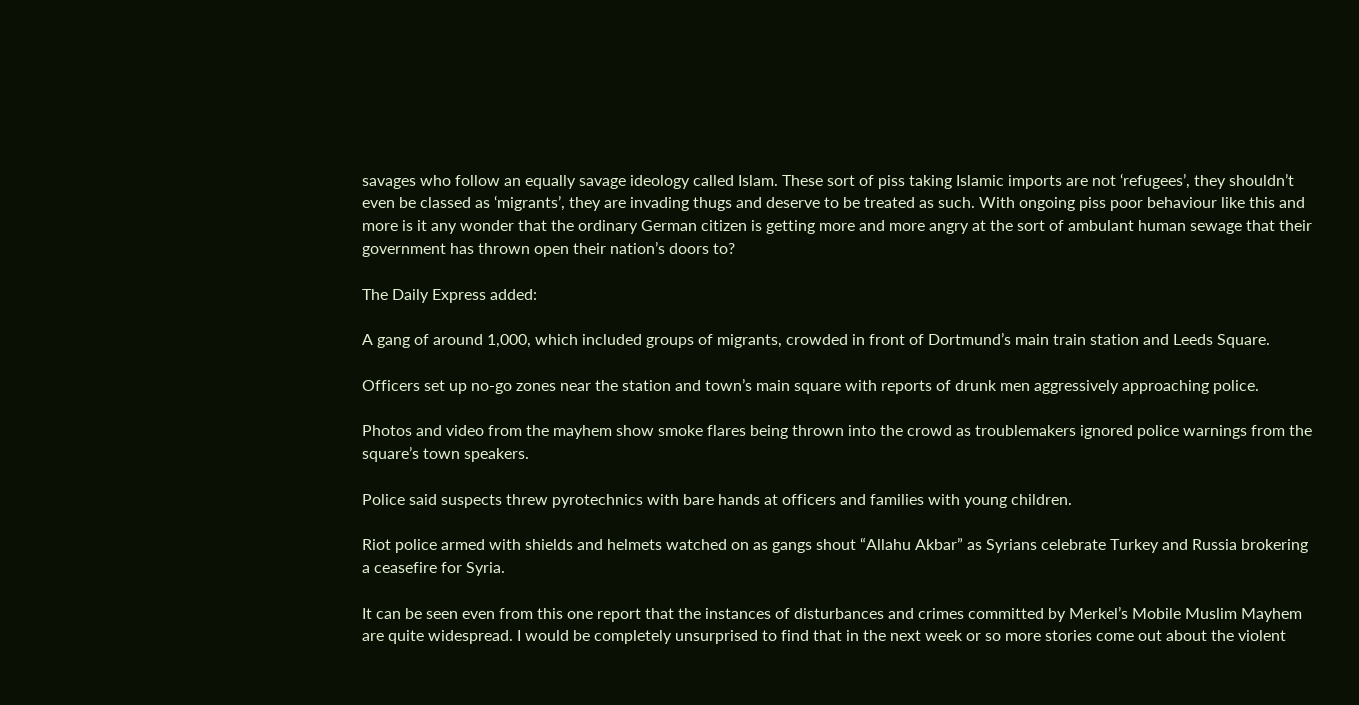savages who follow an equally savage ideology called Islam. These sort of piss taking Islamic imports are not ‘refugees’, they shouldn’t even be classed as ‘migrants’, they are invading thugs and deserve to be treated as such. With ongoing piss poor behaviour like this and more is it any wonder that the ordinary German citizen is getting more and more angry at the sort of ambulant human sewage that their government has thrown open their nation’s doors to?

The Daily Express added:

A gang of around 1,000, which included groups of migrants, crowded in front of Dortmund’s main train station and Leeds Square.

Officers set up no-go zones near the station and town’s main square with reports of drunk men aggressively approaching police.

Photos and video from the mayhem show smoke flares being thrown into the crowd as troublemakers ignored police warnings from the square’s town speakers.

Police said suspects threw pyrotechnics with bare hands at officers and families with young children.

Riot police armed with shields and helmets watched on as gangs shout “Allahu Akbar” as Syrians celebrate Turkey and Russia brokering a ceasefire for Syria.

It can be seen even from this one report that the instances of disturbances and crimes committed by Merkel’s Mobile Muslim Mayhem are quite widespread. I would be completely unsurprised to find that in the next week or so more stories come out about the violent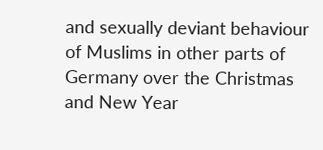and sexually deviant behaviour of Muslims in other parts of Germany over the Christmas and New Year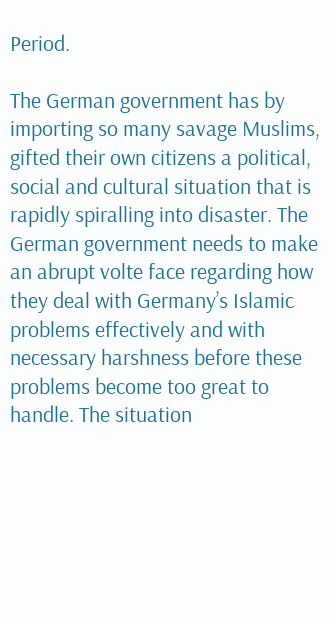Period.

The German government has by importing so many savage Muslims, gifted their own citizens a political, social and cultural situation that is rapidly spiralling into disaster. The German government needs to make an abrupt volte face regarding how they deal with Germany’s Islamic problems effectively and with necessary harshness before these problems become too great to handle. The situation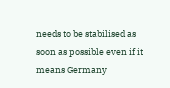needs to be stabilised as soon as possible even if it means Germany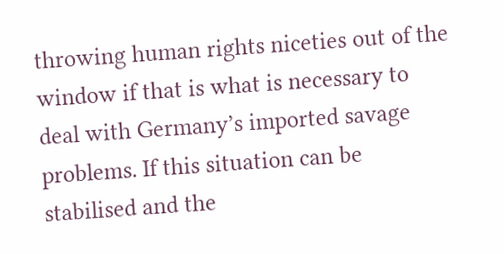throwing human rights niceties out of the window if that is what is necessary to deal with Germany’s imported savage problems. If this situation can be stabilised and the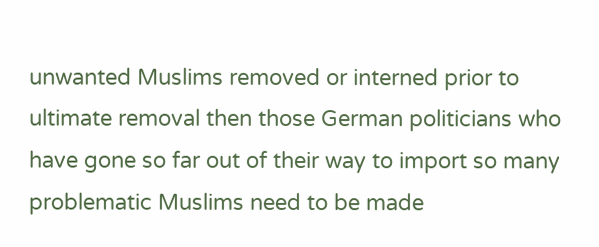unwanted Muslims removed or interned prior to ultimate removal then those German politicians who have gone so far out of their way to import so many problematic Muslims need to be made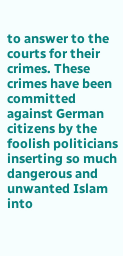to answer to the courts for their crimes. These crimes have been committed against German citizens by the foolish politicians inserting so much dangerous and unwanted Islam into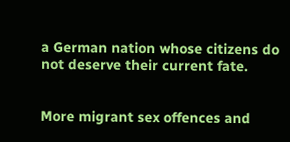a German nation whose citizens do not deserve their current fate.


More migrant sex offences and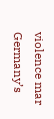violence mar Germany’s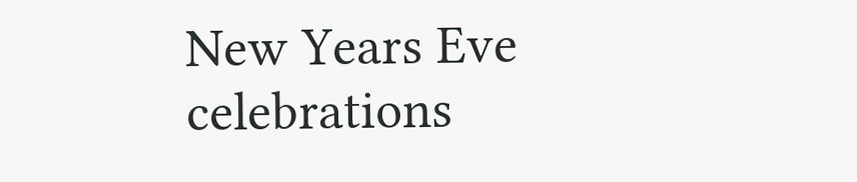New Years Eve celebrations